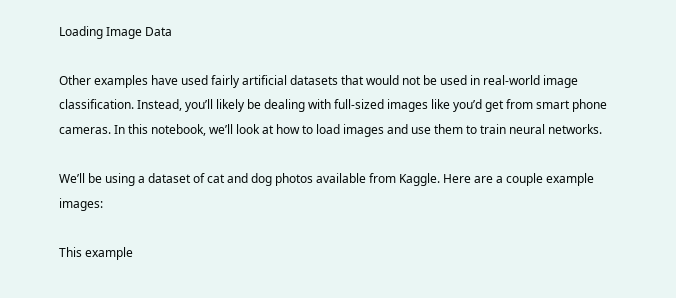Loading Image Data

Other examples have used fairly artificial datasets that would not be used in real-world image classification. Instead, you’ll likely be dealing with full-sized images like you’d get from smart phone cameras. In this notebook, we’ll look at how to load images and use them to train neural networks.

We’ll be using a dataset of cat and dog photos available from Kaggle. Here are a couple example images:

This example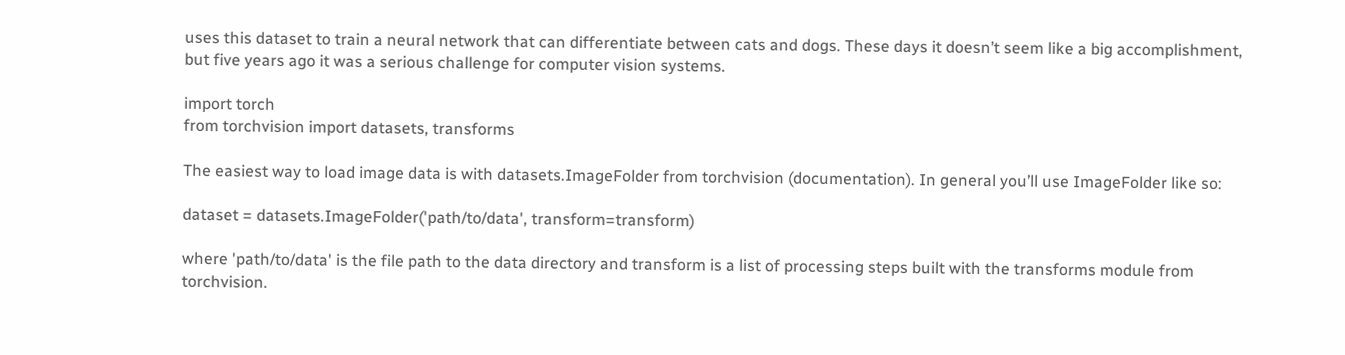uses this dataset to train a neural network that can differentiate between cats and dogs. These days it doesn’t seem like a big accomplishment, but five years ago it was a serious challenge for computer vision systems.

import torch
from torchvision import datasets, transforms

The easiest way to load image data is with datasets.ImageFolder from torchvision (documentation). In general you’ll use ImageFolder like so:

dataset = datasets.ImageFolder('path/to/data', transform=transform)

where 'path/to/data' is the file path to the data directory and transform is a list of processing steps built with the transforms module from torchvision.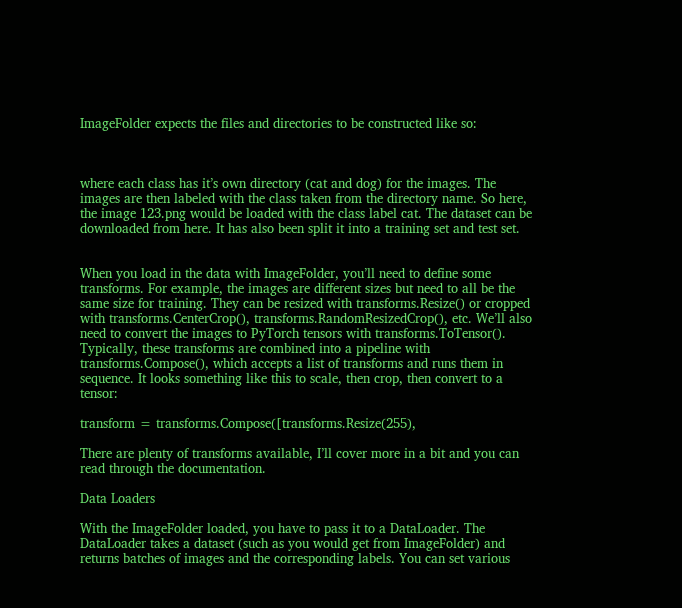ImageFolder expects the files and directories to be constructed like so:



where each class has it’s own directory (cat and dog) for the images. The images are then labeled with the class taken from the directory name. So here, the image 123.png would be loaded with the class label cat. The dataset can be downloaded from here. It has also been split it into a training set and test set.


When you load in the data with ImageFolder, you’ll need to define some transforms. For example, the images are different sizes but need to all be the same size for training. They can be resized with transforms.Resize() or cropped with transforms.CenterCrop(), transforms.RandomResizedCrop(), etc. We’ll also need to convert the images to PyTorch tensors with transforms.ToTensor(). Typically, these transforms are combined into a pipeline with transforms.Compose(), which accepts a list of transforms and runs them in sequence. It looks something like this to scale, then crop, then convert to a tensor:

transform = transforms.Compose([transforms.Resize(255),

There are plenty of transforms available, I’ll cover more in a bit and you can read through the documentation.

Data Loaders

With the ImageFolder loaded, you have to pass it to a DataLoader. The DataLoader takes a dataset (such as you would get from ImageFolder) and returns batches of images and the corresponding labels. You can set various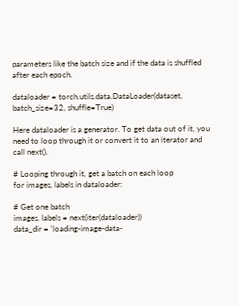parameters like the batch size and if the data is shuffled after each epoch.

dataloader = torch.utils.data.DataLoader(dataset, batch_size=32, shuffle=True)

Here dataloader is a generator. To get data out of it, you need to loop through it or convert it to an iterator and call next().

# Looping through it, get a batch on each loop
for images, labels in dataloader:

# Get one batch
images, labels = next(iter(dataloader))
data_dir = 'loading-image-data-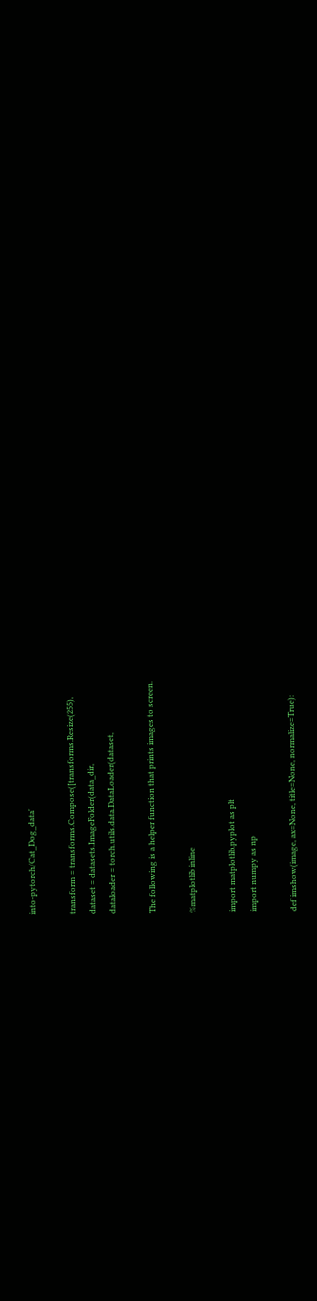into-pytorch/Cat_Dog_data'

transform = transforms.Compose([transforms.Resize(255),
dataset = datasets.ImageFolder(data_dir,
dataloader = torch.utils.data.DataLoader(dataset,

The following is a helper function that prints images to screen.

%matplotlib inline

import matplotlib.pyplot as plt
import numpy as np

def imshow(image, ax=None, title=None, normalize=True):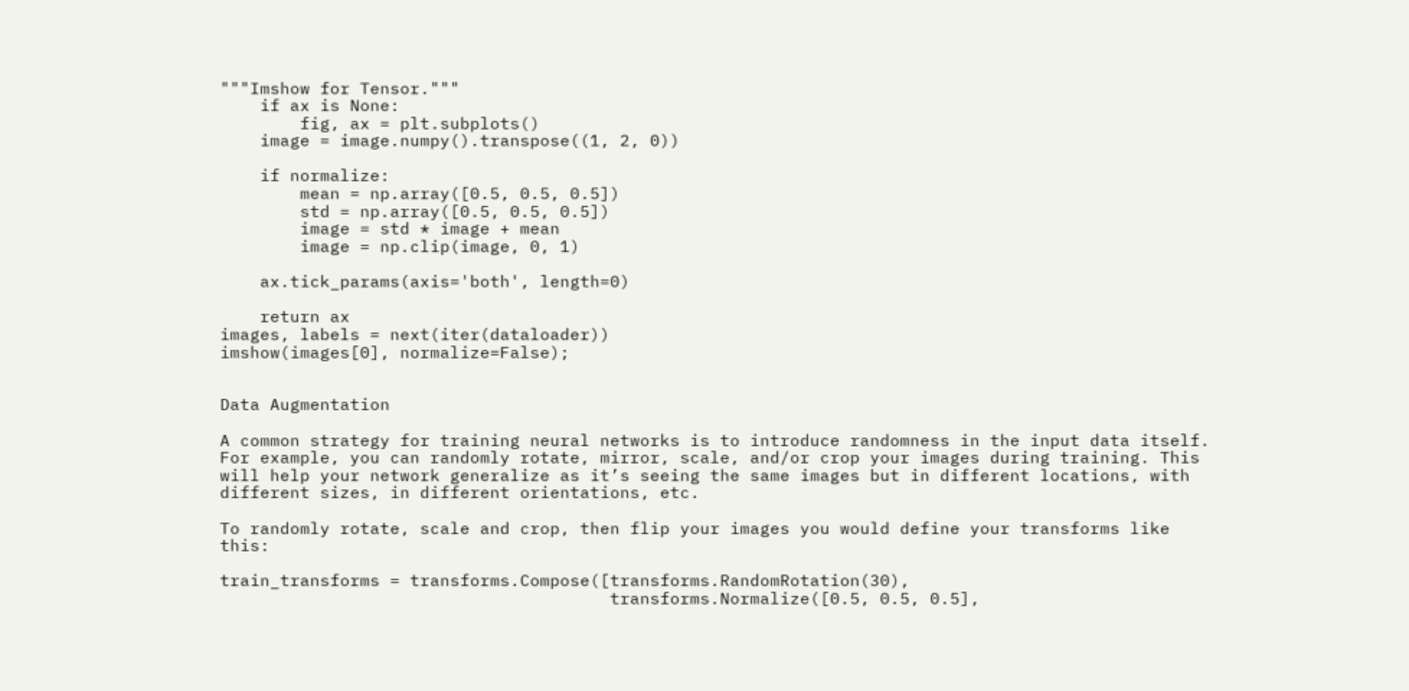"""Imshow for Tensor."""
    if ax is None:
        fig, ax = plt.subplots()
    image = image.numpy().transpose((1, 2, 0))

    if normalize:
        mean = np.array([0.5, 0.5, 0.5])
        std = np.array([0.5, 0.5, 0.5])
        image = std * image + mean
        image = np.clip(image, 0, 1)

    ax.tick_params(axis='both', length=0)

    return ax
images, labels = next(iter(dataloader))
imshow(images[0], normalize=False);


Data Augmentation

A common strategy for training neural networks is to introduce randomness in the input data itself. For example, you can randomly rotate, mirror, scale, and/or crop your images during training. This will help your network generalize as it’s seeing the same images but in different locations, with different sizes, in different orientations, etc.

To randomly rotate, scale and crop, then flip your images you would define your transforms like this:

train_transforms = transforms.Compose([transforms.RandomRotation(30),
                                       transforms.Normalize([0.5, 0.5, 0.5],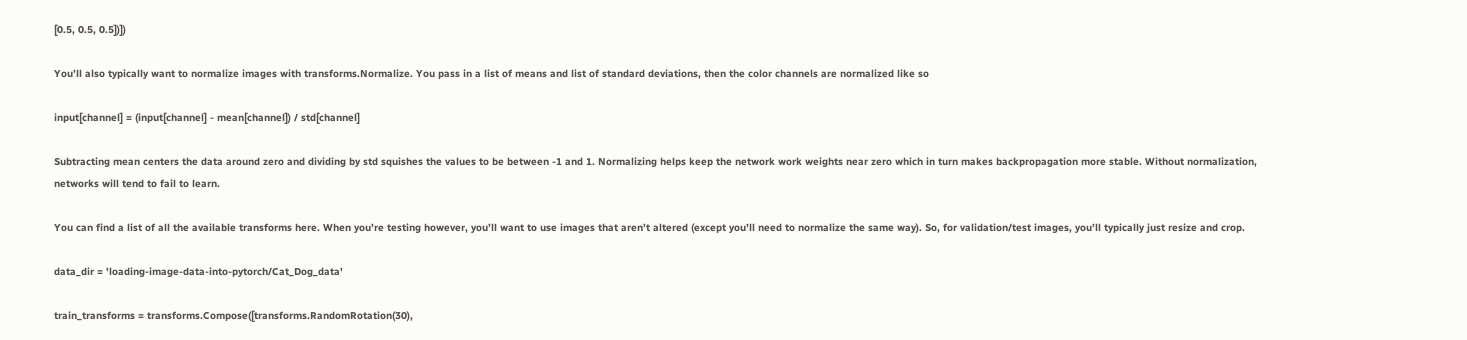[0.5, 0.5, 0.5])])

You’ll also typically want to normalize images with transforms.Normalize. You pass in a list of means and list of standard deviations, then the color channels are normalized like so

input[channel] = (input[channel] - mean[channel]) / std[channel]

Subtracting mean centers the data around zero and dividing by std squishes the values to be between -1 and 1. Normalizing helps keep the network work weights near zero which in turn makes backpropagation more stable. Without normalization, networks will tend to fail to learn.

You can find a list of all the available transforms here. When you’re testing however, you’ll want to use images that aren’t altered (except you’ll need to normalize the same way). So, for validation/test images, you’ll typically just resize and crop.

data_dir = 'loading-image-data-into-pytorch/Cat_Dog_data'

train_transforms = transforms.Compose([transforms.RandomRotation(30),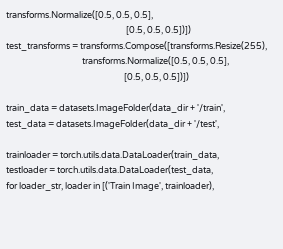transforms.Normalize([0.5, 0.5, 0.5],
                                                            [0.5, 0.5, 0.5])])
test_transforms = transforms.Compose([transforms.Resize(255),
                                      transforms.Normalize([0.5, 0.5, 0.5],
                                                           [0.5, 0.5, 0.5])])

train_data = datasets.ImageFolder(data_dir + '/train',
test_data = datasets.ImageFolder(data_dir + '/test',

trainloader = torch.utils.data.DataLoader(train_data,
testloader = torch.utils.data.DataLoader(test_data,
for loader_str, loader in [('Train Image', trainloader),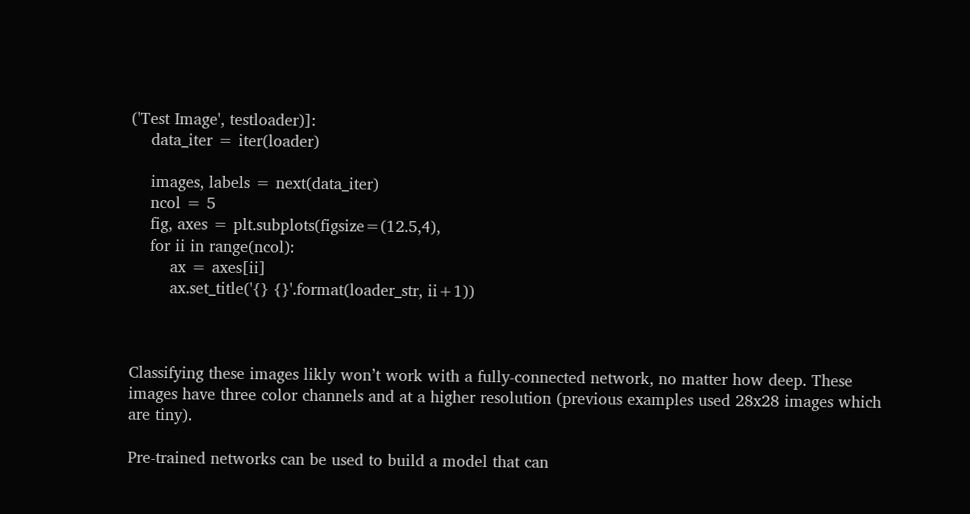('Test Image', testloader)]:
    data_iter = iter(loader)

    images, labels = next(data_iter)
    ncol = 5
    fig, axes = plt.subplots(figsize=(12.5,4),
    for ii in range(ncol):
        ax = axes[ii]
        ax.set_title('{} {}'.format(loader_str, ii+1))



Classifying these images likly won’t work with a fully-connected network, no matter how deep. These images have three color channels and at a higher resolution (previous examples used 28x28 images which are tiny).

Pre-trained networks can be used to build a model that can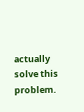actually solve this problem.